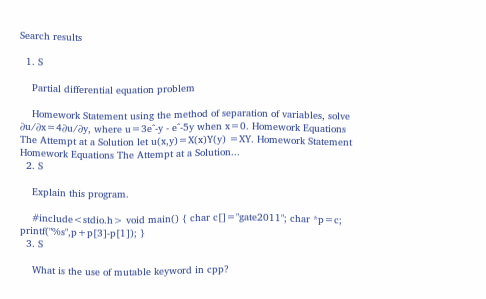Search results

  1. S

    Partial differential equation problem

    Homework Statement using the method of separation of variables, solve ∂u/∂x=4∂u/∂y, where u=3e^-y - e^-5y when x=0. Homework Equations The Attempt at a Solution let u(x,y)=X(x)Y(y) =XY. Homework Statement Homework Equations The Attempt at a Solution...
  2. S

    Explain this program.

    #include<stdio.h> void main() { char c[]="gate2011"; char *p=c; printf("%s",p+p[3]-p[1]); }
  3. S

    What is the use of mutable keyword in cpp?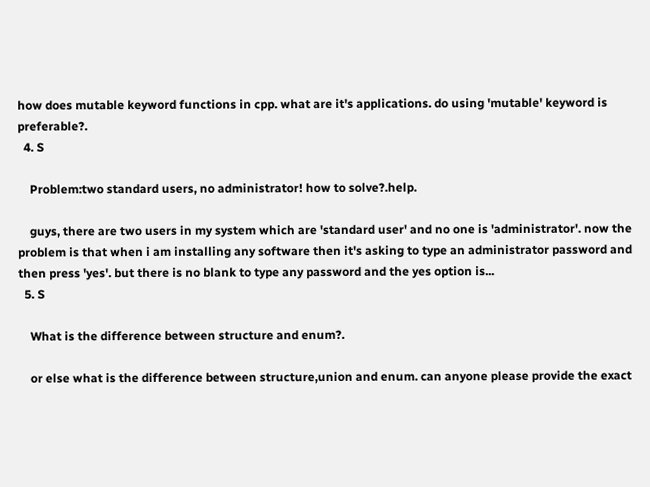how does mutable keyword functions in cpp. what are it's applications. do using 'mutable' keyword is preferable?.
  4. S

    Problem:two standard users, no administrator! how to solve?.help.

    guys, there are two users in my system which are 'standard user' and no one is 'administrator'. now the problem is that when i am installing any software then it's asking to type an administrator password and then press 'yes'. but there is no blank to type any password and the yes option is...
  5. S

    What is the difference between structure and enum?.

    or else what is the difference between structure,union and enum. can anyone please provide the exact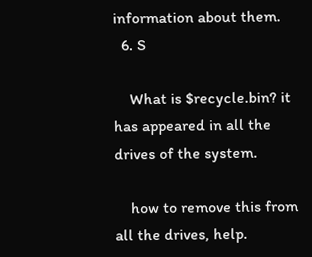information about them.
  6. S

    What is $recycle.bin? it has appeared in all the drives of the system.

    how to remove this from all the drives, help.